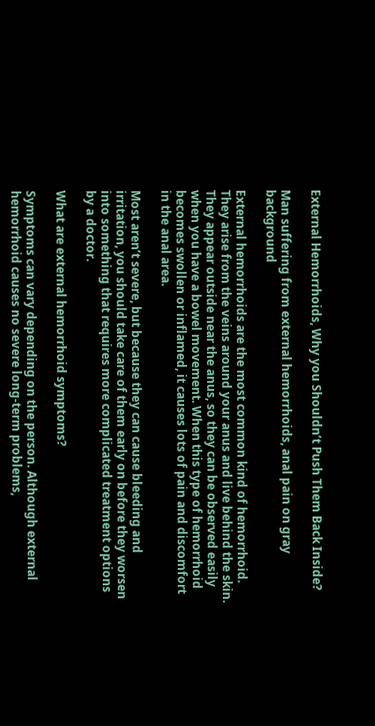External Hemorrhoids, Why you Shouldn’t Push Them Back Inside?

Man suffering from external hemorrhoids, anal pain on gray background

External hemorrhoids are the most common kind of hemorrhoid. They arise from the veins around your anus and live behind the skin. They appear outside near the anus, so they can be observed easily when you have a bowel movement. When this type of hemorrhoid becomes swollen or inflamed, it causes lots of pain and discomfort in the anal area.

Most aren’t severe, but because they can cause bleeding and irritation, you should take care of them early on before they worsen into something that requires more complicated treatment options by a doctor.

What are external hemorrhoid symptoms?

Symptoms can vary depending on the person. Although external hemorrhoid causes no severe long-term problems,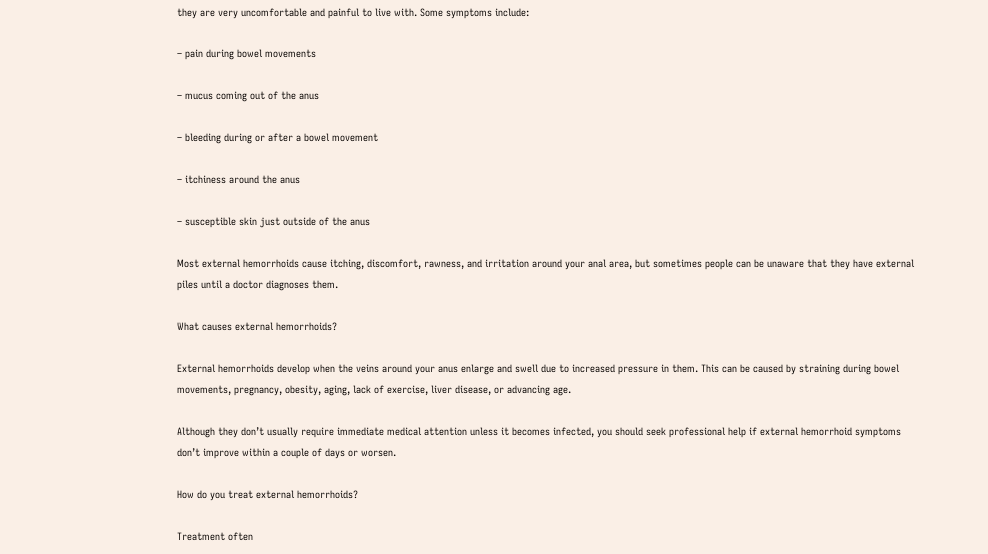they are very uncomfortable and painful to live with. Some symptoms include:

– pain during bowel movements

– mucus coming out of the anus

– bleeding during or after a bowel movement

– itchiness around the anus

– susceptible skin just outside of the anus

Most external hemorrhoids cause itching, discomfort, rawness, and irritation around your anal area, but sometimes people can be unaware that they have external piles until a doctor diagnoses them.

What causes external hemorrhoids?

External hemorrhoids develop when the veins around your anus enlarge and swell due to increased pressure in them. This can be caused by straining during bowel movements, pregnancy, obesity, aging, lack of exercise, liver disease, or advancing age.

Although they don’t usually require immediate medical attention unless it becomes infected, you should seek professional help if external hemorrhoid symptoms don’t improve within a couple of days or worsen.

How do you treat external hemorrhoids?

Treatment often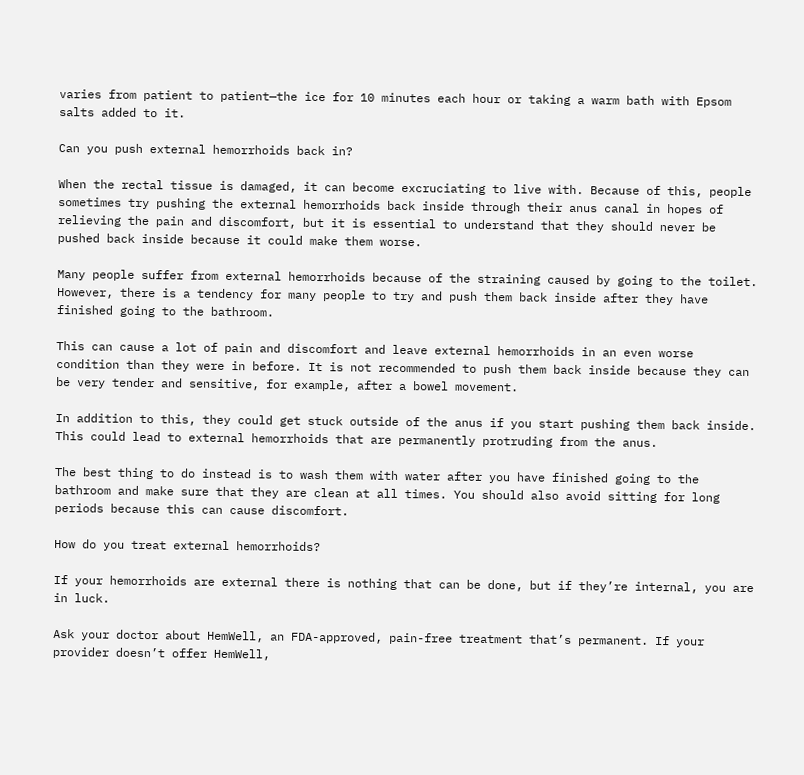varies from patient to patient—the ice for 10 minutes each hour or taking a warm bath with Epsom salts added to it.

Can you push external hemorrhoids back in?

When the rectal tissue is damaged, it can become excruciating to live with. Because of this, people sometimes try pushing the external hemorrhoids back inside through their anus canal in hopes of relieving the pain and discomfort, but it is essential to understand that they should never be pushed back inside because it could make them worse.

Many people suffer from external hemorrhoids because of the straining caused by going to the toilet. However, there is a tendency for many people to try and push them back inside after they have finished going to the bathroom.

This can cause a lot of pain and discomfort and leave external hemorrhoids in an even worse condition than they were in before. It is not recommended to push them back inside because they can be very tender and sensitive, for example, after a bowel movement.

In addition to this, they could get stuck outside of the anus if you start pushing them back inside. This could lead to external hemorrhoids that are permanently protruding from the anus.

The best thing to do instead is to wash them with water after you have finished going to the bathroom and make sure that they are clean at all times. You should also avoid sitting for long periods because this can cause discomfort.

How do you treat external hemorrhoids?

If your hemorrhoids are external there is nothing that can be done, but if they’re internal, you are in luck.

Ask your doctor about HemWell, an FDA-approved, pain-free treatment that’s permanent. If your provider doesn’t offer HemWell,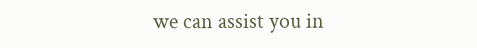we can assist you in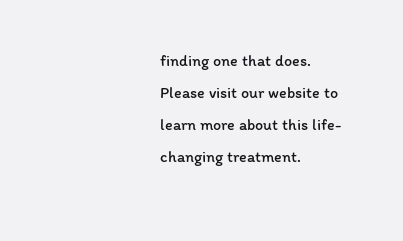finding one that does. Please visit our website to learn more about this life-changing treatment.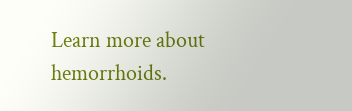Learn more about hemorrhoids.